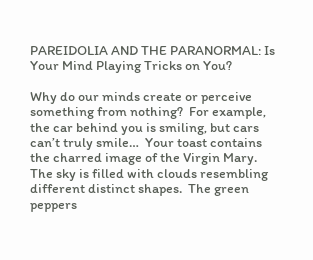PAREIDOLIA AND THE PARANORMAL: Is Your Mind Playing Tricks on You?

Why do our minds create or perceive something from nothing?  For example, the car behind you is smiling, but cars can’t truly smile…  Your toast contains the charred image of the Virgin Mary.  The sky is filled with clouds resembling different distinct shapes.  The green peppers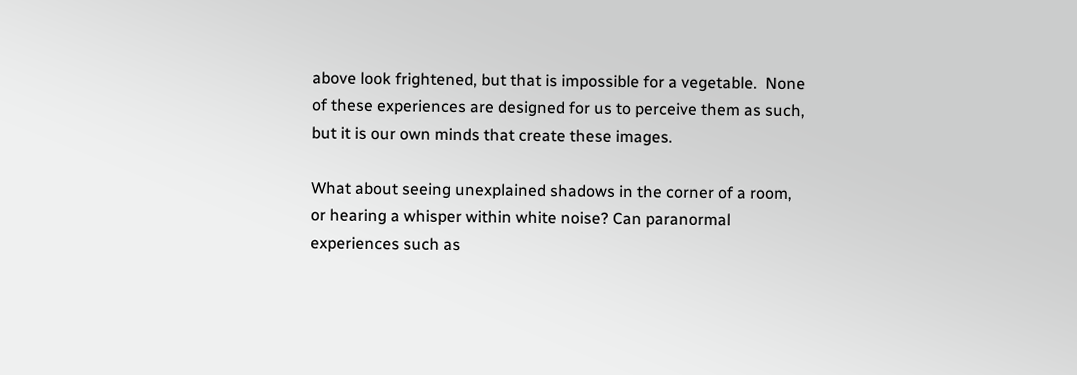above look frightened, but that is impossible for a vegetable.  None of these experiences are designed for us to perceive them as such, but it is our own minds that create these images.

What about seeing unexplained shadows in the corner of a room, or hearing a whisper within white noise? Can paranormal experiences such as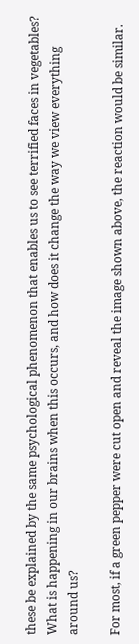these be explained by the same psychological phenomenon that enables us to see terrified faces in vegetables?  What is happening in our brains when this occurs, and how does it change the way we view everything around us?

For most, if a green pepper were cut open and reveal the image shown above, the reaction would be similar.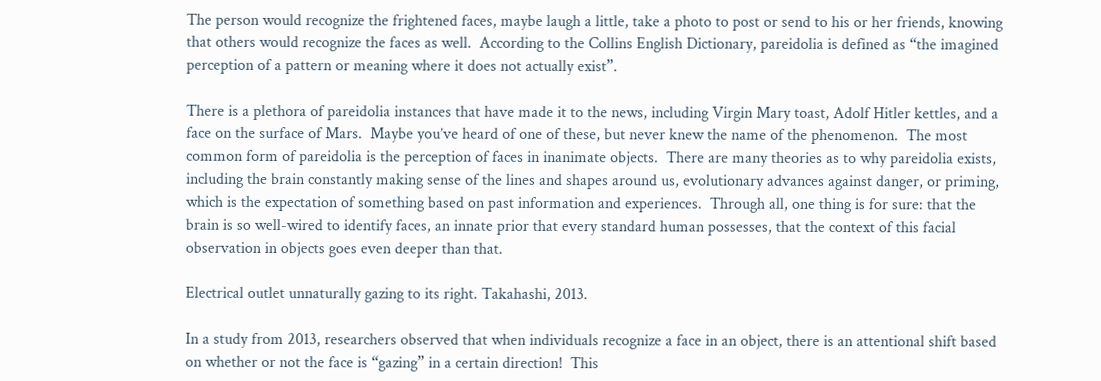The person would recognize the frightened faces, maybe laugh a little, take a photo to post or send to his or her friends, knowing that others would recognize the faces as well.  According to the Collins English Dictionary, pareidolia is defined as “the imagined perception of a pattern or meaning where it does not actually exist”.

There is a plethora of pareidolia instances that have made it to the news, including Virgin Mary toast, Adolf Hitler kettles, and a face on the surface of Mars.  Maybe you’ve heard of one of these, but never knew the name of the phenomenon.  The most common form of pareidolia is the perception of faces in inanimate objects.  There are many theories as to why pareidolia exists, including the brain constantly making sense of the lines and shapes around us, evolutionary advances against danger, or priming, which is the expectation of something based on past information and experiences.  Through all, one thing is for sure: that the brain is so well-wired to identify faces, an innate prior that every standard human possesses, that the context of this facial observation in objects goes even deeper than that.

Electrical outlet unnaturally gazing to its right. Takahashi, 2013.

In a study from 2013, researchers observed that when individuals recognize a face in an object, there is an attentional shift based on whether or not the face is “gazing” in a certain direction!  This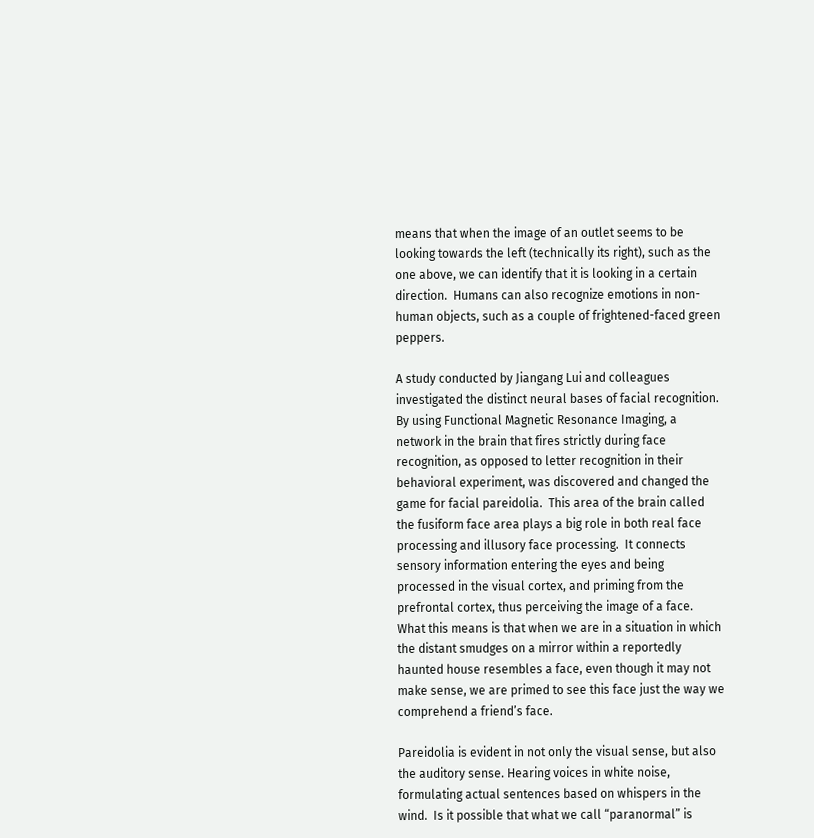means that when the image of an outlet seems to be looking towards the left (technically its right), such as the one above, we can identify that it is looking in a certain direction.  Humans can also recognize emotions in non-human objects, such as a couple of frightened-faced green peppers.

A study conducted by Jiangang Lui and colleagues investigated the distinct neural bases of facial recognition.  By using Functional Magnetic Resonance Imaging, a network in the brain that fires strictly during face recognition, as opposed to letter recognition in their behavioral experiment, was discovered and changed the game for facial pareidolia.  This area of the brain called the fusiform face area plays a big role in both real face processing and illusory face processing.  It connects sensory information entering the eyes and being processed in the visual cortex, and priming from the prefrontal cortex, thus perceiving the image of a face.  What this means is that when we are in a situation in which the distant smudges on a mirror within a reportedly haunted house resembles a face, even though it may not make sense, we are primed to see this face just the way we comprehend a friend’s face.

Pareidolia is evident in not only the visual sense, but also the auditory sense. Hearing voices in white noise, formulating actual sentences based on whispers in the wind.  Is it possible that what we call “paranormal” is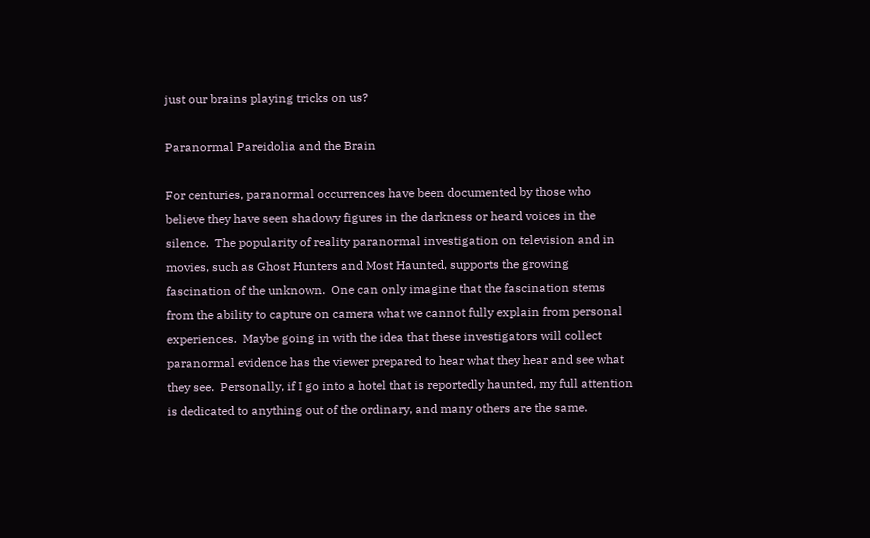just our brains playing tricks on us?

Paranormal Pareidolia and the Brain

For centuries, paranormal occurrences have been documented by those who believe they have seen shadowy figures in the darkness or heard voices in the silence.  The popularity of reality paranormal investigation on television and in movies, such as Ghost Hunters and Most Haunted, supports the growing fascination of the unknown.  One can only imagine that the fascination stems from the ability to capture on camera what we cannot fully explain from personal experiences.  Maybe going in with the idea that these investigators will collect paranormal evidence has the viewer prepared to hear what they hear and see what they see.  Personally, if I go into a hotel that is reportedly haunted, my full attention is dedicated to anything out of the ordinary, and many others are the same.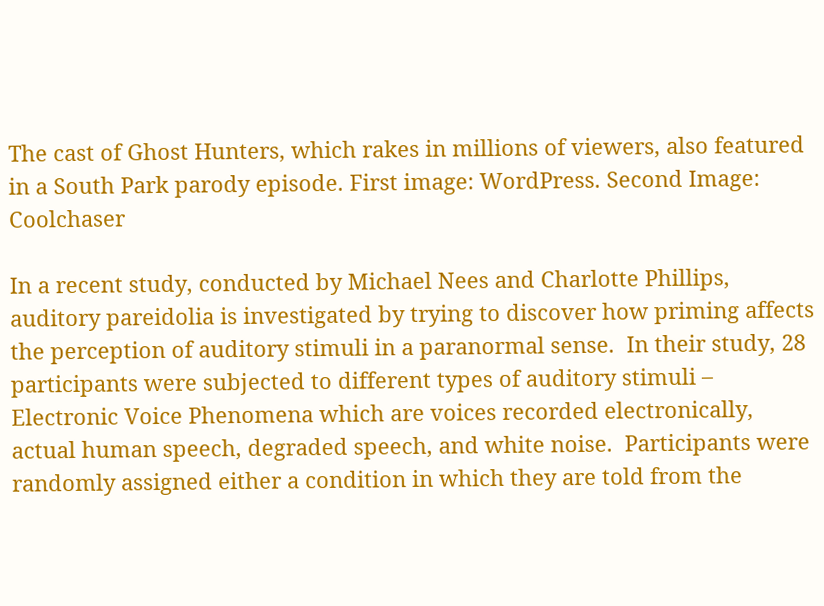The cast of Ghost Hunters, which rakes in millions of viewers, also featured in a South Park parody episode. First image: WordPress. Second Image: Coolchaser

In a recent study, conducted by Michael Nees and Charlotte Phillips, auditory pareidolia is investigated by trying to discover how priming affects the perception of auditory stimuli in a paranormal sense.  In their study, 28 participants were subjected to different types of auditory stimuli – Electronic Voice Phenomena which are voices recorded electronically, actual human speech, degraded speech, and white noise.  Participants were randomly assigned either a condition in which they are told from the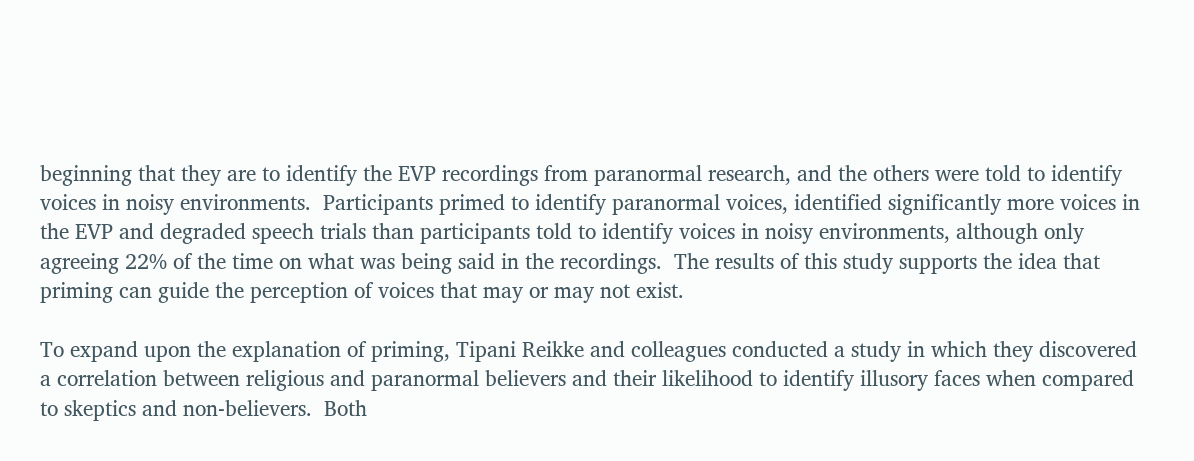beginning that they are to identify the EVP recordings from paranormal research, and the others were told to identify voices in noisy environments.  Participants primed to identify paranormal voices, identified significantly more voices in the EVP and degraded speech trials than participants told to identify voices in noisy environments, although only agreeing 22% of the time on what was being said in the recordings.  The results of this study supports the idea that priming can guide the perception of voices that may or may not exist.

To expand upon the explanation of priming, Tipani Reikke and colleagues conducted a study in which they discovered a correlation between religious and paranormal believers and their likelihood to identify illusory faces when compared to skeptics and non-believers.  Both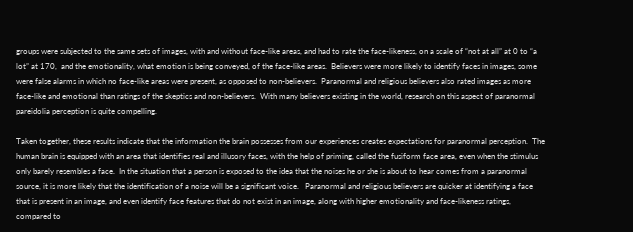groups were subjected to the same sets of images, with and without face-like areas, and had to rate the face-likeness, on a scale of “not at all” at 0 to “a lot” at 170,  and the emotionality, what emotion is being conveyed, of the face-like areas.  Believers were more likely to identify faces in images, some were false alarms in which no face-like areas were present, as opposed to non-believers.  Paranormal and religious believers also rated images as more face-like and emotional than ratings of the skeptics and non-believers.  With many believers existing in the world, research on this aspect of paranormal pareidolia perception is quite compelling.

Taken together, these results indicate that the information the brain possesses from our experiences creates expectations for paranormal perception.  The human brain is equipped with an area that identifies real and illusory faces, with the help of priming, called the fusiform face area, even when the stimulus only barely resembles a face.  In the situation that a person is exposed to the idea that the noises he or she is about to hear comes from a paranormal source, it is more likely that the identification of a noise will be a significant voice.   Paranormal and religious believers are quicker at identifying a face that is present in an image, and even identify face features that do not exist in an image, along with higher emotionality and face-likeness ratings, compared to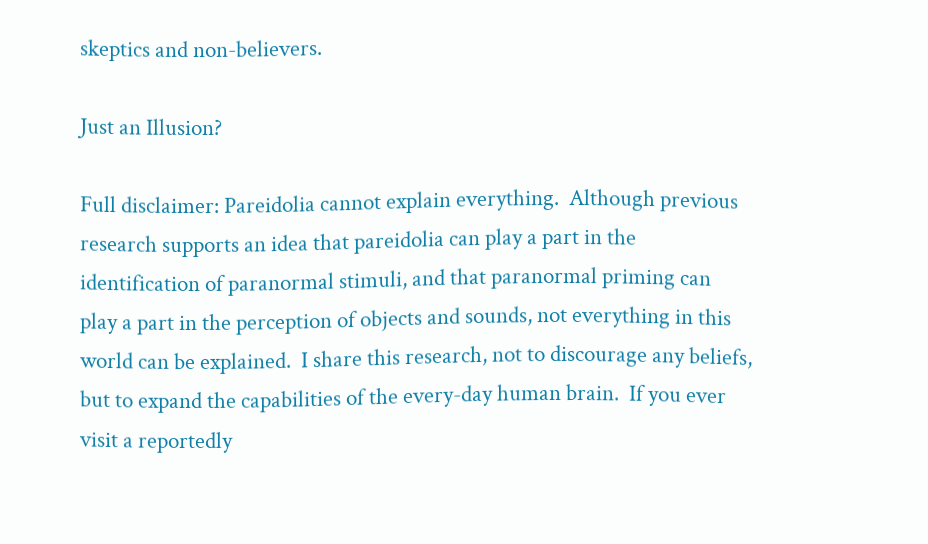skeptics and non-believers.

Just an Illusion?

Full disclaimer: Pareidolia cannot explain everything.  Although previous research supports an idea that pareidolia can play a part in the identification of paranormal stimuli, and that paranormal priming can play a part in the perception of objects and sounds, not everything in this world can be explained.  I share this research, not to discourage any beliefs, but to expand the capabilities of the every-day human brain.  If you ever visit a reportedly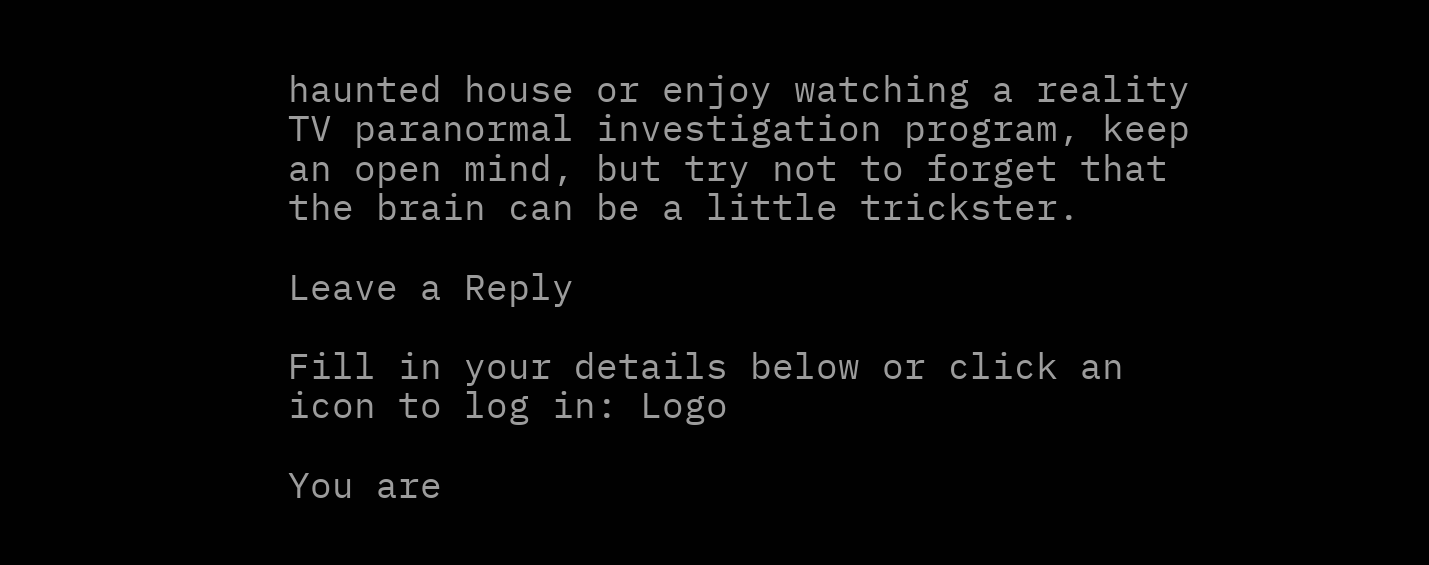haunted house or enjoy watching a reality TV paranormal investigation program, keep an open mind, but try not to forget that the brain can be a little trickster.

Leave a Reply

Fill in your details below or click an icon to log in: Logo

You are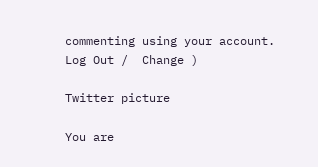commenting using your account. Log Out /  Change )

Twitter picture

You are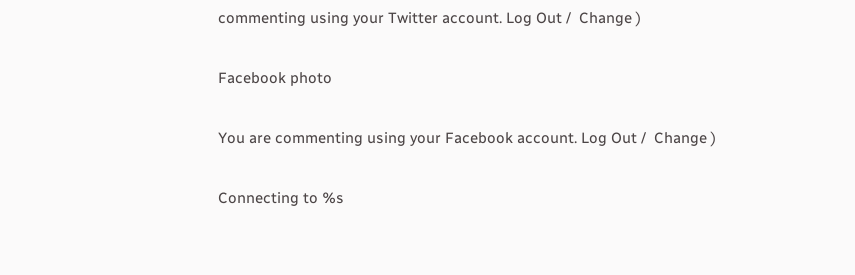commenting using your Twitter account. Log Out /  Change )

Facebook photo

You are commenting using your Facebook account. Log Out /  Change )

Connecting to %s